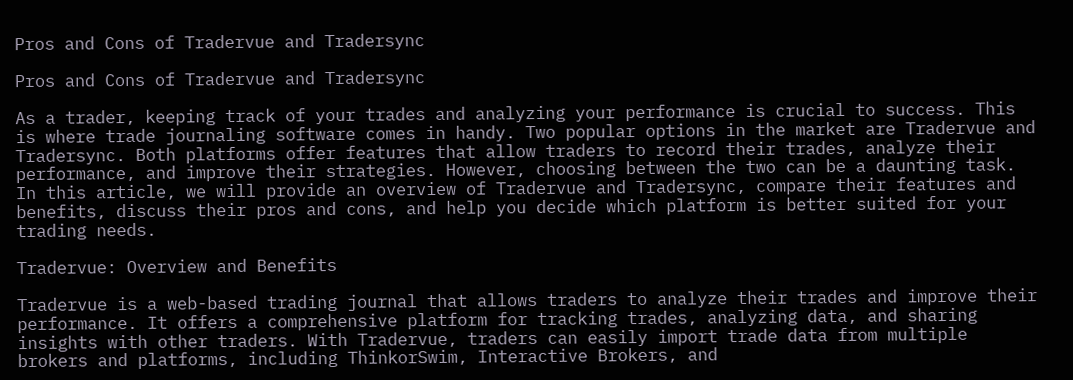Pros and Cons of Tradervue and Tradersync

Pros and Cons of Tradervue and Tradersync

As a trader, keeping track of your trades and analyzing your performance is crucial to success. This is where trade journaling software comes in handy. Two popular options in the market are Tradervue and Tradersync. Both platforms offer features that allow traders to record their trades, analyze their performance, and improve their strategies. However, choosing between the two can be a daunting task. In this article, we will provide an overview of Tradervue and Tradersync, compare their features and benefits, discuss their pros and cons, and help you decide which platform is better suited for your trading needs.

Tradervue: Overview and Benefits

Tradervue is a web-based trading journal that allows traders to analyze their trades and improve their performance. It offers a comprehensive platform for tracking trades, analyzing data, and sharing insights with other traders. With Tradervue, traders can easily import trade data from multiple brokers and platforms, including ThinkorSwim, Interactive Brokers, and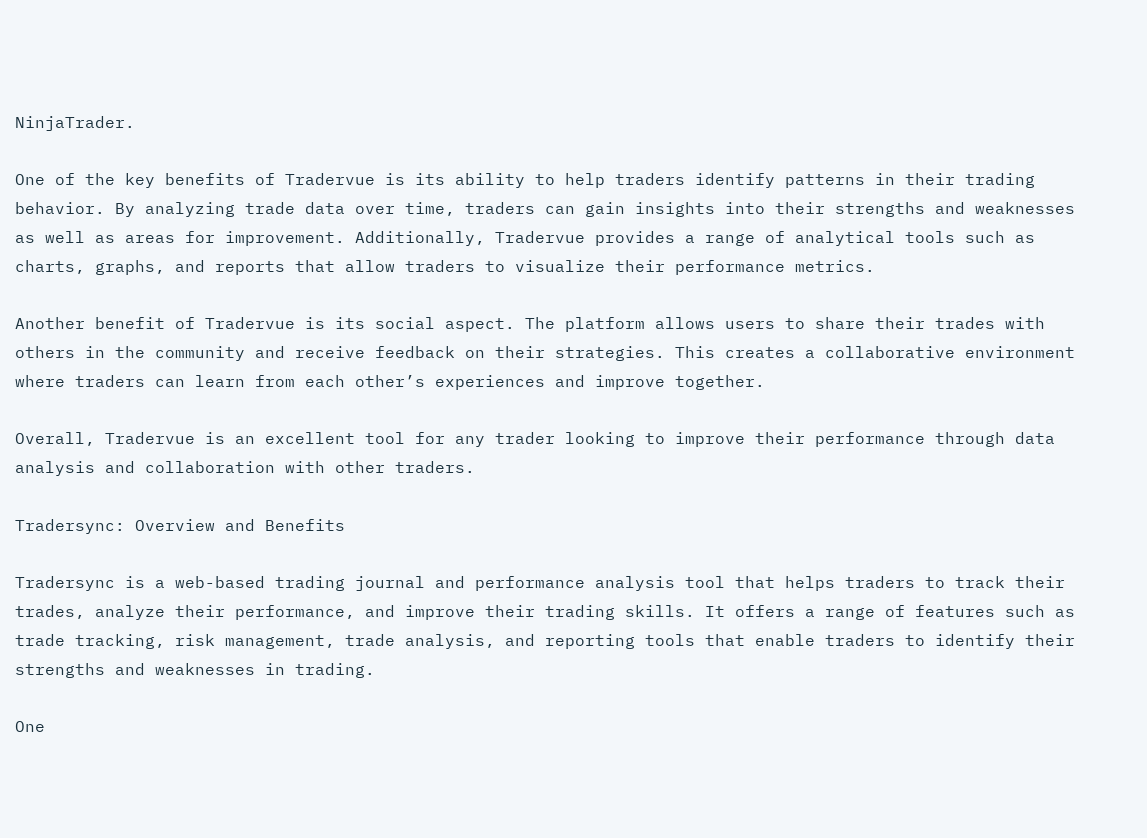NinjaTrader.

One of the key benefits of Tradervue is its ability to help traders identify patterns in their trading behavior. By analyzing trade data over time, traders can gain insights into their strengths and weaknesses as well as areas for improvement. Additionally, Tradervue provides a range of analytical tools such as charts, graphs, and reports that allow traders to visualize their performance metrics.

Another benefit of Tradervue is its social aspect. The platform allows users to share their trades with others in the community and receive feedback on their strategies. This creates a collaborative environment where traders can learn from each other’s experiences and improve together.

Overall, Tradervue is an excellent tool for any trader looking to improve their performance through data analysis and collaboration with other traders.

Tradersync: Overview and Benefits

Tradersync is a web-based trading journal and performance analysis tool that helps traders to track their trades, analyze their performance, and improve their trading skills. It offers a range of features such as trade tracking, risk management, trade analysis, and reporting tools that enable traders to identify their strengths and weaknesses in trading.

One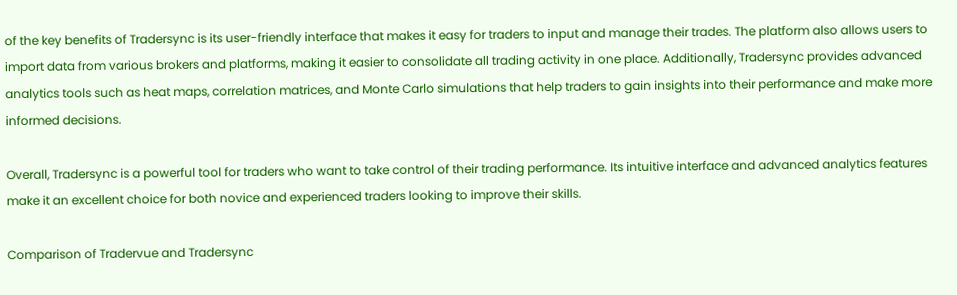of the key benefits of Tradersync is its user-friendly interface that makes it easy for traders to input and manage their trades. The platform also allows users to import data from various brokers and platforms, making it easier to consolidate all trading activity in one place. Additionally, Tradersync provides advanced analytics tools such as heat maps, correlation matrices, and Monte Carlo simulations that help traders to gain insights into their performance and make more informed decisions.

Overall, Tradersync is a powerful tool for traders who want to take control of their trading performance. Its intuitive interface and advanced analytics features make it an excellent choice for both novice and experienced traders looking to improve their skills.

Comparison of Tradervue and Tradersync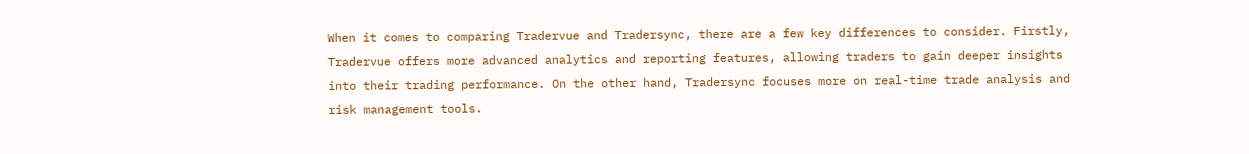When it comes to comparing Tradervue and Tradersync, there are a few key differences to consider. Firstly, Tradervue offers more advanced analytics and reporting features, allowing traders to gain deeper insights into their trading performance. On the other hand, Tradersync focuses more on real-time trade analysis and risk management tools.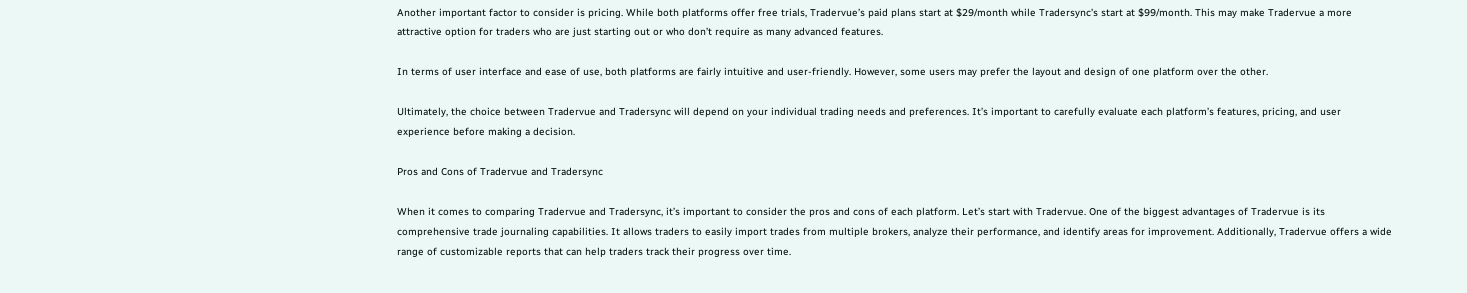Another important factor to consider is pricing. While both platforms offer free trials, Tradervue’s paid plans start at $29/month while Tradersync’s start at $99/month. This may make Tradervue a more attractive option for traders who are just starting out or who don’t require as many advanced features.

In terms of user interface and ease of use, both platforms are fairly intuitive and user-friendly. However, some users may prefer the layout and design of one platform over the other.

Ultimately, the choice between Tradervue and Tradersync will depend on your individual trading needs and preferences. It’s important to carefully evaluate each platform’s features, pricing, and user experience before making a decision.

Pros and Cons of Tradervue and Tradersync

When it comes to comparing Tradervue and Tradersync, it’s important to consider the pros and cons of each platform. Let’s start with Tradervue. One of the biggest advantages of Tradervue is its comprehensive trade journaling capabilities. It allows traders to easily import trades from multiple brokers, analyze their performance, and identify areas for improvement. Additionally, Tradervue offers a wide range of customizable reports that can help traders track their progress over time.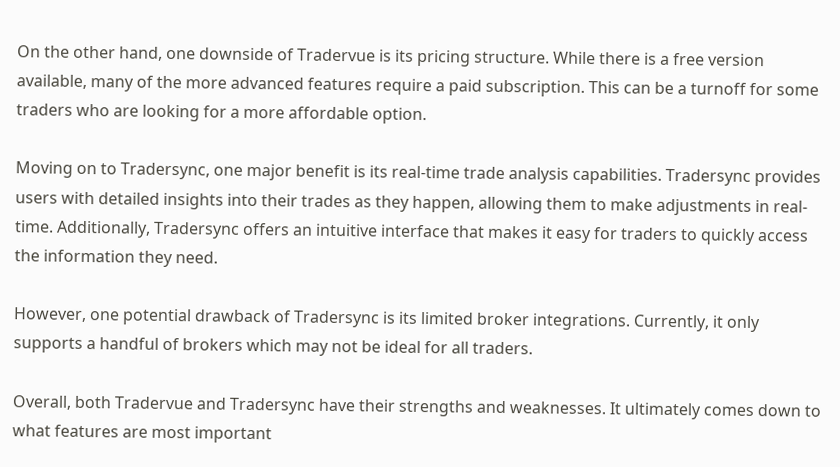On the other hand, one downside of Tradervue is its pricing structure. While there is a free version available, many of the more advanced features require a paid subscription. This can be a turnoff for some traders who are looking for a more affordable option.

Moving on to Tradersync, one major benefit is its real-time trade analysis capabilities. Tradersync provides users with detailed insights into their trades as they happen, allowing them to make adjustments in real-time. Additionally, Tradersync offers an intuitive interface that makes it easy for traders to quickly access the information they need.

However, one potential drawback of Tradersync is its limited broker integrations. Currently, it only supports a handful of brokers which may not be ideal for all traders.

Overall, both Tradervue and Tradersync have their strengths and weaknesses. It ultimately comes down to what features are most important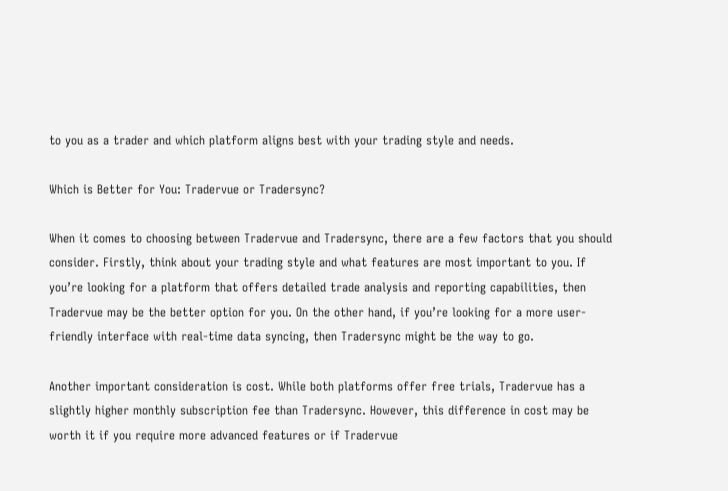to you as a trader and which platform aligns best with your trading style and needs.

Which is Better for You: Tradervue or Tradersync?

When it comes to choosing between Tradervue and Tradersync, there are a few factors that you should consider. Firstly, think about your trading style and what features are most important to you. If you’re looking for a platform that offers detailed trade analysis and reporting capabilities, then Tradervue may be the better option for you. On the other hand, if you’re looking for a more user-friendly interface with real-time data syncing, then Tradersync might be the way to go.

Another important consideration is cost. While both platforms offer free trials, Tradervue has a slightly higher monthly subscription fee than Tradersync. However, this difference in cost may be worth it if you require more advanced features or if Tradervue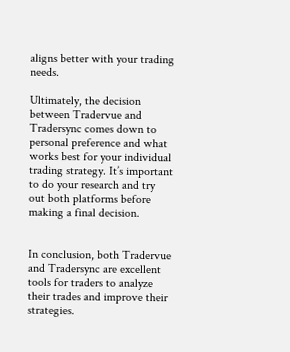aligns better with your trading needs.

Ultimately, the decision between Tradervue and Tradersync comes down to personal preference and what works best for your individual trading strategy. It’s important to do your research and try out both platforms before making a final decision.


In conclusion, both Tradervue and Tradersync are excellent tools for traders to analyze their trades and improve their strategies.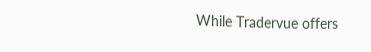While Tradervue offers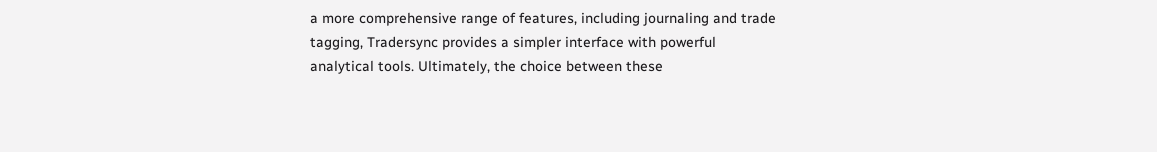a more comprehensive range of features, including journaling and trade tagging, Tradersync provides a simpler interface with powerful analytical tools. Ultimately, the choice between these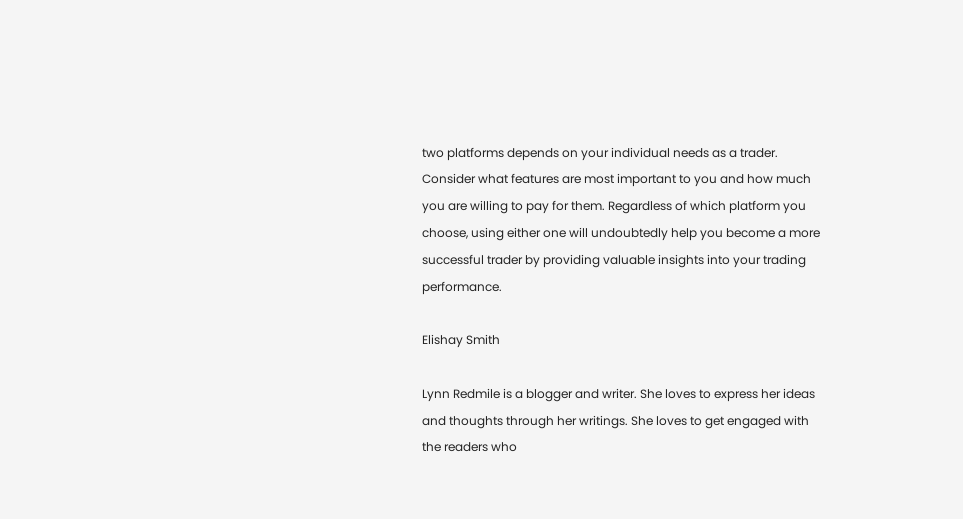two platforms depends on your individual needs as a trader. Consider what features are most important to you and how much you are willing to pay for them. Regardless of which platform you choose, using either one will undoubtedly help you become a more successful trader by providing valuable insights into your trading performance.

Elishay Smith

Lynn Redmile is a blogger and writer. She loves to express her ideas and thoughts through her writings. She loves to get engaged with the readers who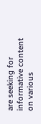are seeking for informative content on various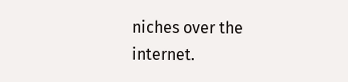niches over the internet.